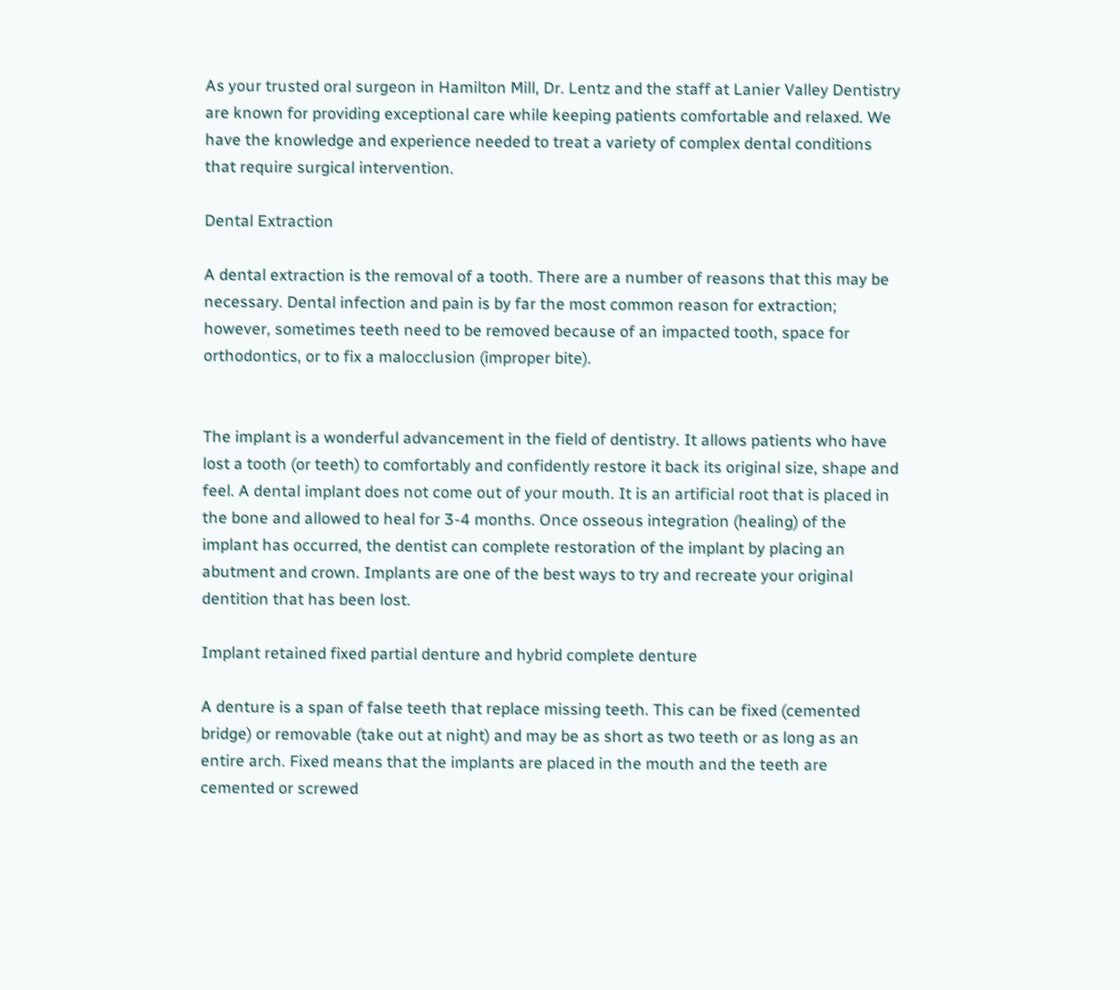As your trusted oral surgeon in Hamilton Mill, Dr. Lentz and the staff at Lanier Valley Dentistry are known for providing exceptional care while keeping patients comfortable and relaxed. We have the knowledge and experience needed to treat a variety of complex dental conditions that require surgical intervention.

Dental Extraction

A dental extraction is the removal of a tooth. There are a number of reasons that this may be necessary. Dental infection and pain is by far the most common reason for extraction; however, sometimes teeth need to be removed because of an impacted tooth, space for orthodontics, or to fix a malocclusion (improper bite).


The implant is a wonderful advancement in the field of dentistry. It allows patients who have lost a tooth (or teeth) to comfortably and confidently restore it back its original size, shape and feel. A dental implant does not come out of your mouth. It is an artificial root that is placed in the bone and allowed to heal for 3-4 months. Once osseous integration (healing) of the implant has occurred, the dentist can complete restoration of the implant by placing an abutment and crown. Implants are one of the best ways to try and recreate your original dentition that has been lost.

Implant retained fixed partial denture and hybrid complete denture

A denture is a span of false teeth that replace missing teeth. This can be fixed (cemented bridge) or removable (take out at night) and may be as short as two teeth or as long as an entire arch. Fixed means that the implants are placed in the mouth and the teeth are cemented or screwed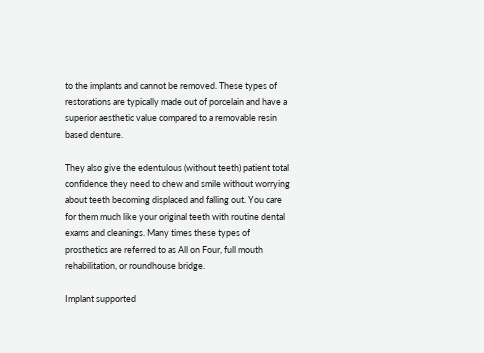to the implants and cannot be removed. These types of restorations are typically made out of porcelain and have a superior aesthetic value compared to a removable resin based denture.

They also give the edentulous (without teeth) patient total confidence they need to chew and smile without worrying about teeth becoming displaced and falling out. You care for them much like your original teeth with routine dental exams and cleanings. Many times these types of prosthetics are referred to as All on Four, full mouth rehabilitation, or roundhouse bridge.

Implant supported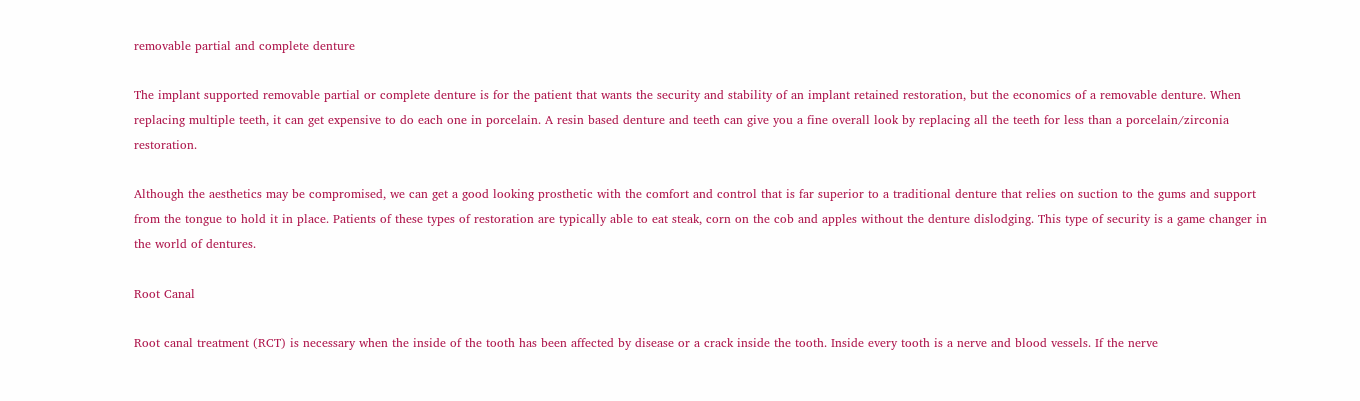removable partial and complete denture

The implant supported removable partial or complete denture is for the patient that wants the security and stability of an implant retained restoration, but the economics of a removable denture. When replacing multiple teeth, it can get expensive to do each one in porcelain. A resin based denture and teeth can give you a fine overall look by replacing all the teeth for less than a porcelain/zirconia restoration.

Although the aesthetics may be compromised, we can get a good looking prosthetic with the comfort and control that is far superior to a traditional denture that relies on suction to the gums and support from the tongue to hold it in place. Patients of these types of restoration are typically able to eat steak, corn on the cob and apples without the denture dislodging. This type of security is a game changer in the world of dentures.

Root Canal

Root canal treatment (RCT) is necessary when the inside of the tooth has been affected by disease or a crack inside the tooth. Inside every tooth is a nerve and blood vessels. If the nerve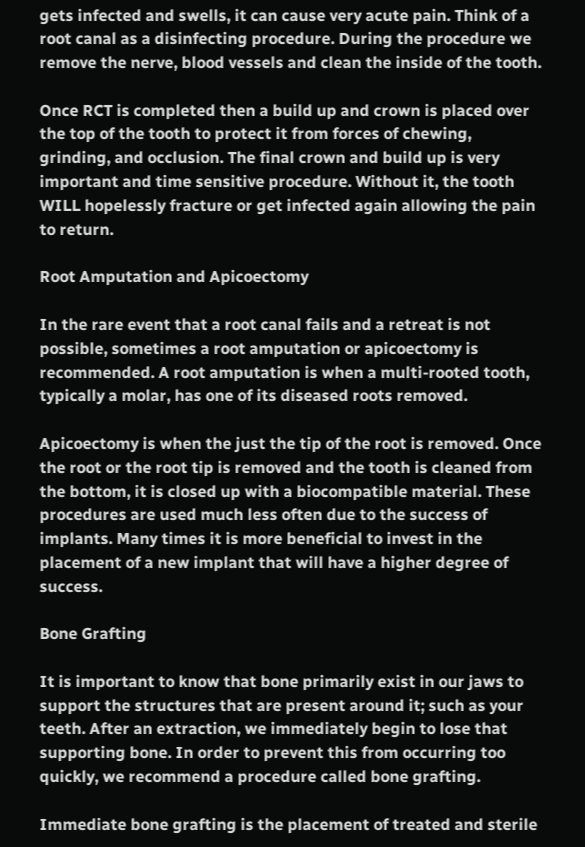gets infected and swells, it can cause very acute pain. Think of a root canal as a disinfecting procedure. During the procedure we remove the nerve, blood vessels and clean the inside of the tooth.

Once RCT is completed then a build up and crown is placed over the top of the tooth to protect it from forces of chewing, grinding, and occlusion. The final crown and build up is very important and time sensitive procedure. Without it, the tooth WILL hopelessly fracture or get infected again allowing the pain to return.

Root Amputation and Apicoectomy

In the rare event that a root canal fails and a retreat is not possible, sometimes a root amputation or apicoectomy is recommended. A root amputation is when a multi-rooted tooth, typically a molar, has one of its diseased roots removed.

Apicoectomy is when the just the tip of the root is removed. Once the root or the root tip is removed and the tooth is cleaned from the bottom, it is closed up with a biocompatible material. These procedures are used much less often due to the success of implants. Many times it is more beneficial to invest in the placement of a new implant that will have a higher degree of success.

Bone Grafting

It is important to know that bone primarily exist in our jaws to support the structures that are present around it; such as your teeth. After an extraction, we immediately begin to lose that supporting bone. In order to prevent this from occurring too quickly, we recommend a procedure called bone grafting.

Immediate bone grafting is the placement of treated and sterile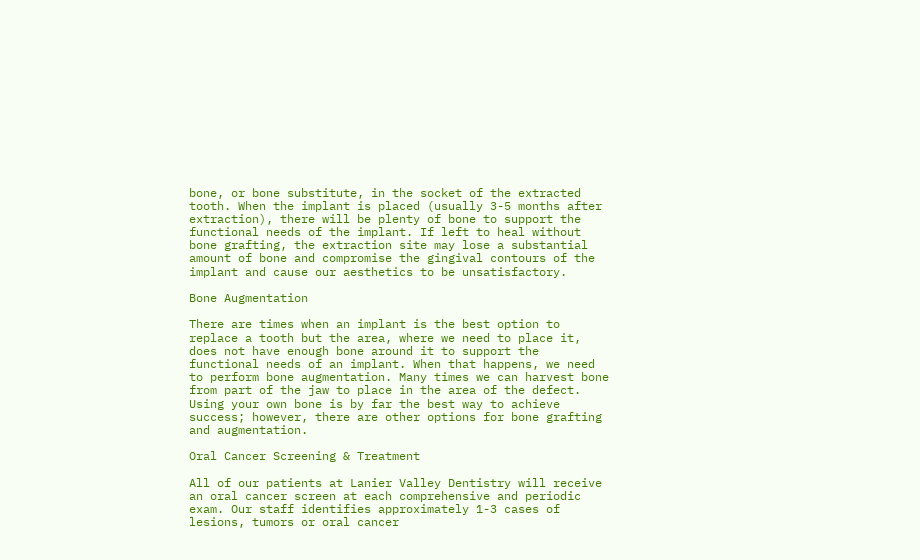bone, or bone substitute, in the socket of the extracted tooth. When the implant is placed (usually 3-5 months after extraction), there will be plenty of bone to support the functional needs of the implant. If left to heal without bone grafting, the extraction site may lose a substantial amount of bone and compromise the gingival contours of the implant and cause our aesthetics to be unsatisfactory.

Bone Augmentation

There are times when an implant is the best option to replace a tooth but the area, where we need to place it, does not have enough bone around it to support the functional needs of an implant. When that happens, we need to perform bone augmentation. Many times we can harvest bone from part of the jaw to place in the area of the defect. Using your own bone is by far the best way to achieve success; however, there are other options for bone grafting and augmentation.

Oral Cancer Screening & Treatment

All of our patients at Lanier Valley Dentistry will receive an oral cancer screen at each comprehensive and periodic exam. Our staff identifies approximately 1-3 cases of lesions, tumors or oral cancer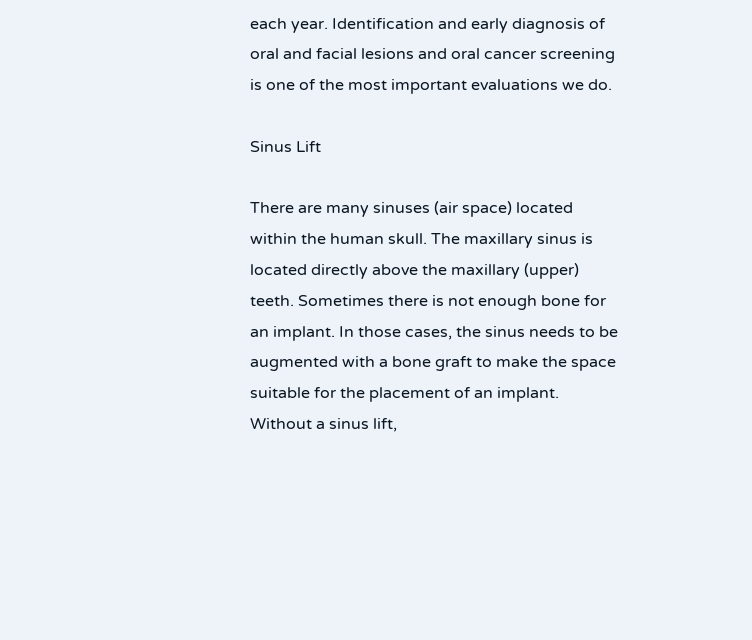each year. Identification and early diagnosis of oral and facial lesions and oral cancer screening is one of the most important evaluations we do.

Sinus Lift

There are many sinuses (air space) located within the human skull. The maxillary sinus is located directly above the maxillary (upper) teeth. Sometimes there is not enough bone for an implant. In those cases, the sinus needs to be augmented with a bone graft to make the space suitable for the placement of an implant. Without a sinus lift,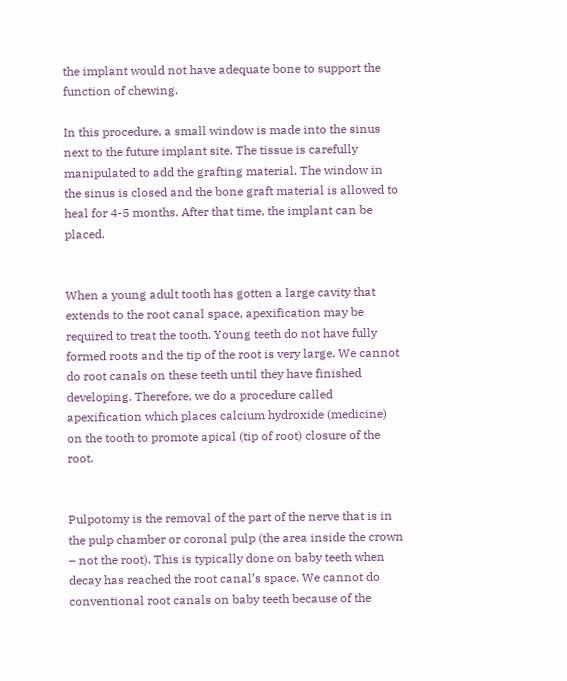the implant would not have adequate bone to support the function of chewing.

In this procedure, a small window is made into the sinus next to the future implant site. The tissue is carefully manipulated to add the grafting material. The window in the sinus is closed and the bone graft material is allowed to heal for 4-5 months. After that time, the implant can be placed.


When a young adult tooth has gotten a large cavity that extends to the root canal space, apexification may be required to treat the tooth. Young teeth do not have fully formed roots and the tip of the root is very large. We cannot do root canals on these teeth until they have finished developing. Therefore, we do a procedure called apexification which places calcium hydroxide (medicine) on the tooth to promote apical (tip of root) closure of the root.


Pulpotomy is the removal of the part of the nerve that is in the pulp chamber or coronal pulp (the area inside the crown – not the root). This is typically done on baby teeth when decay has reached the root canal’s space. We cannot do conventional root canals on baby teeth because of the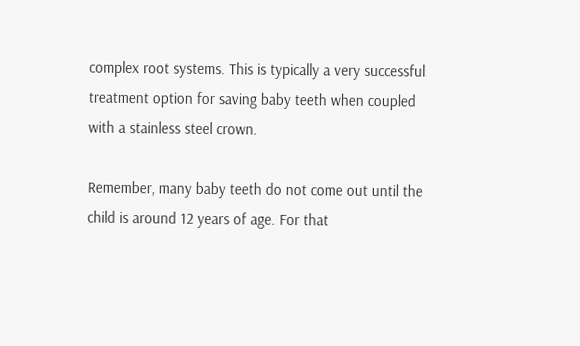complex root systems. This is typically a very successful treatment option for saving baby teeth when coupled with a stainless steel crown.

Remember, many baby teeth do not come out until the child is around 12 years of age. For that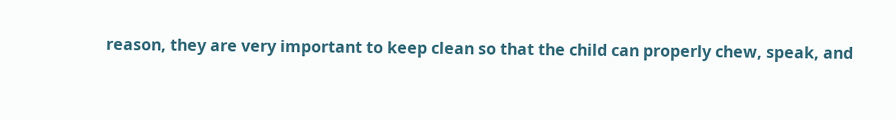reason, they are very important to keep clean so that the child can properly chew, speak, and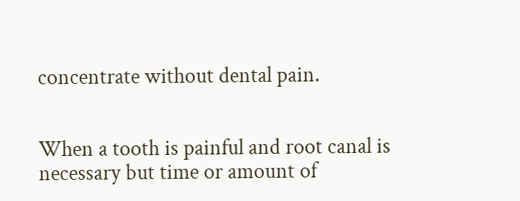concentrate without dental pain.


When a tooth is painful and root canal is necessary but time or amount of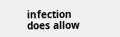infection does allow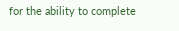for the ability to complete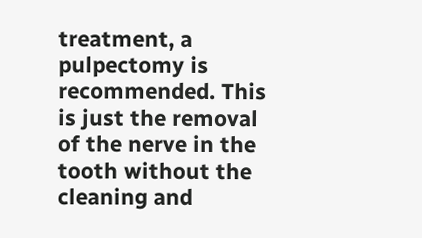treatment, a pulpectomy is recommended. This is just the removal of the nerve in the tooth without the cleaning and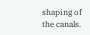shaping of the canals.